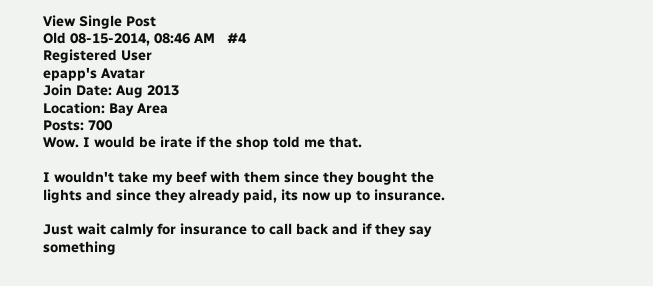View Single Post
Old 08-15-2014, 08:46 AM   #4
Registered User
epapp's Avatar
Join Date: Aug 2013
Location: Bay Area
Posts: 700
Wow. I would be irate if the shop told me that.

I wouldn't take my beef with them since they bought the lights and since they already paid, its now up to insurance.

Just wait calmly for insurance to call back and if they say something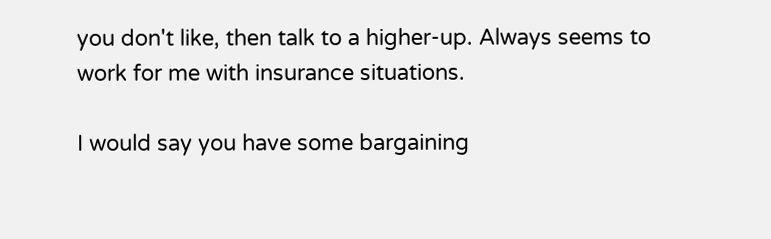you don't like, then talk to a higher-up. Always seems to work for me with insurance situations.

I would say you have some bargaining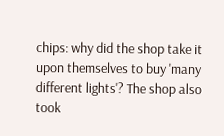chips: why did the shop take it upon themselves to buy 'many different lights'? The shop also took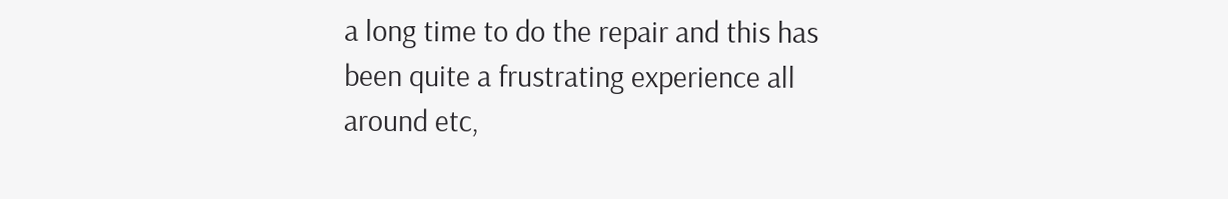a long time to do the repair and this has been quite a frustrating experience all around etc,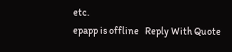etc.
epapp is offline   Reply With Quote